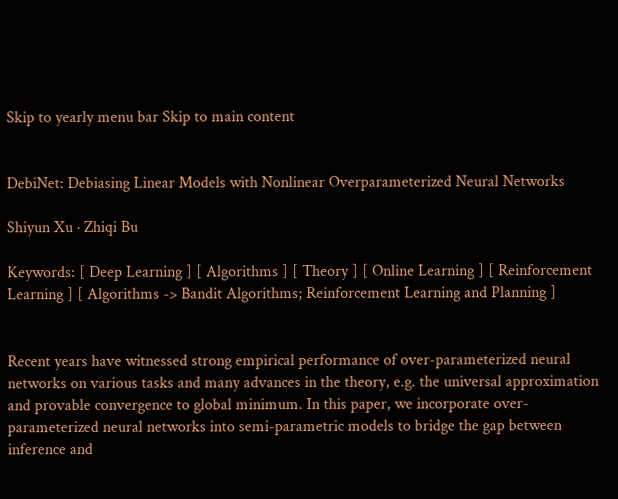Skip to yearly menu bar Skip to main content


DebiNet: Debiasing Linear Models with Nonlinear Overparameterized Neural Networks

Shiyun Xu · Zhiqi Bu

Keywords: [ Deep Learning ] [ Algorithms ] [ Theory ] [ Online Learning ] [ Reinforcement Learning ] [ Algorithms -> Bandit Algorithms; Reinforcement Learning and Planning ]


Recent years have witnessed strong empirical performance of over-parameterized neural networks on various tasks and many advances in the theory, e.g. the universal approximation and provable convergence to global minimum. In this paper, we incorporate over-parameterized neural networks into semi-parametric models to bridge the gap between inference and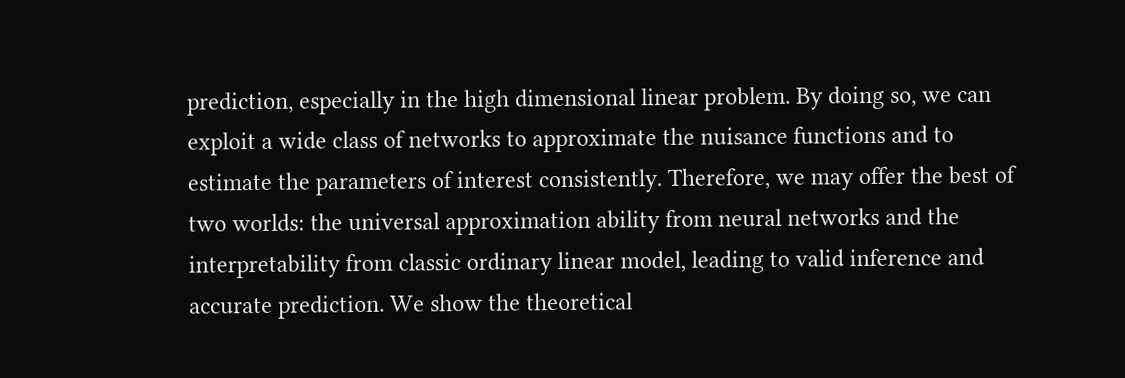prediction, especially in the high dimensional linear problem. By doing so, we can exploit a wide class of networks to approximate the nuisance functions and to estimate the parameters of interest consistently. Therefore, we may offer the best of two worlds: the universal approximation ability from neural networks and the interpretability from classic ordinary linear model, leading to valid inference and accurate prediction. We show the theoretical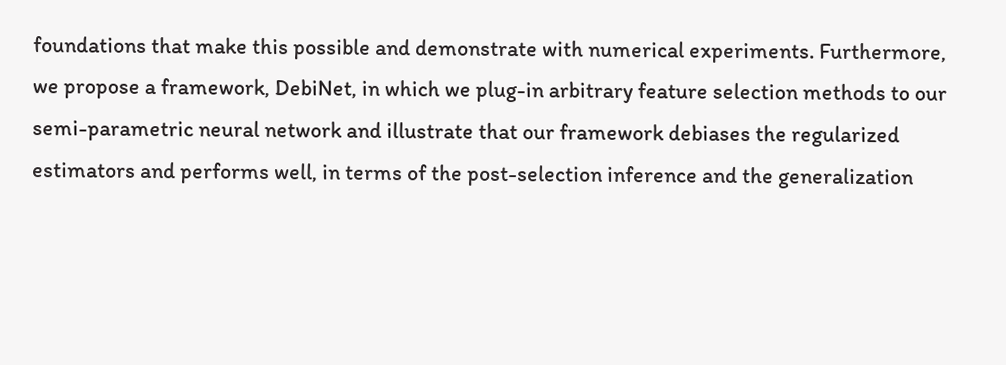foundations that make this possible and demonstrate with numerical experiments. Furthermore, we propose a framework, DebiNet, in which we plug-in arbitrary feature selection methods to our semi-parametric neural network and illustrate that our framework debiases the regularized estimators and performs well, in terms of the post-selection inference and the generalization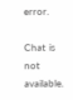error.

Chat is not available.